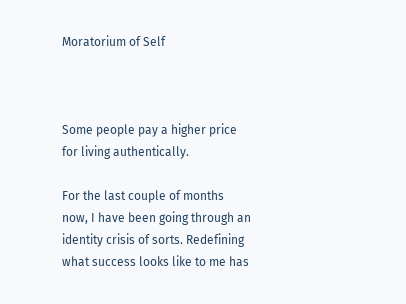Moratorium of Self



Some people pay a higher price for living authentically.

For the last couple of months now, I have been going through an identity crisis of sorts. Redefining what success looks like to me has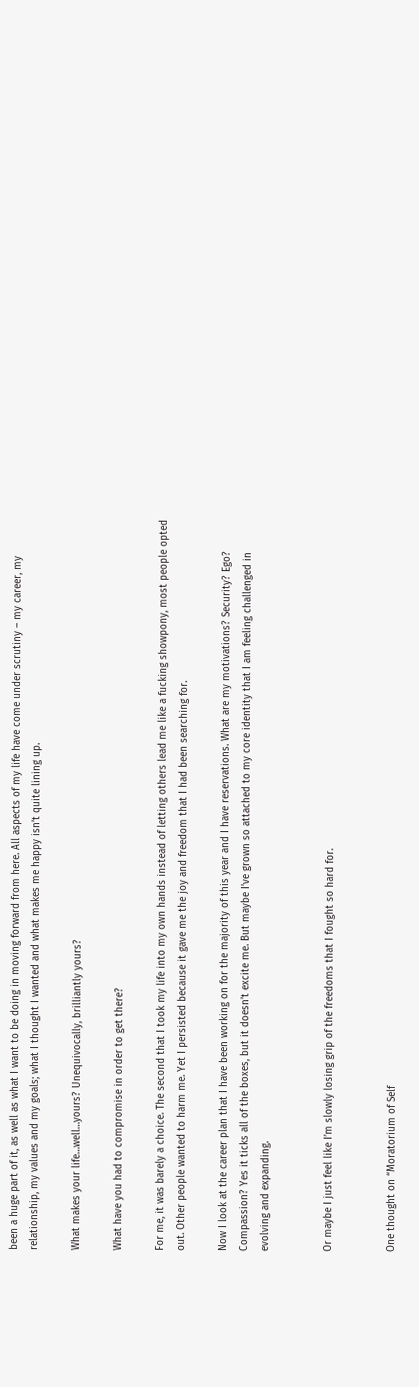been a huge part of it, as well as what I want to be doing in moving forward from here. All aspects of my life have come under scrutiny – my career, my relationship, my values and my goals; what I thought I wanted and what makes me happy isn’t quite lining up.

What makes your life…well…yours? Unequivocally, brilliantly yours?

What have you had to compromise in order to get there?

For me, it was barely a choice. The second that I took my life into my own hands instead of letting others lead me like a fucking showpony, most people opted out. Other people wanted to harm me. Yet I persisted because it gave me the joy and freedom that I had been searching for.

Now I look at the career plan that I have been working on for the majority of this year and I have reservations. What are my motivations? Security? Ego? Compassion? Yes it ticks all of the boxes, but it doesn’t excite me. But maybe I’ve grown so attached to my core identity that I am feeling challenged in evolving and expanding.


Or maybe I just feel like I’m slowly losing grip of the freedoms that I fought so hard for.


One thought on “Moratorium of Self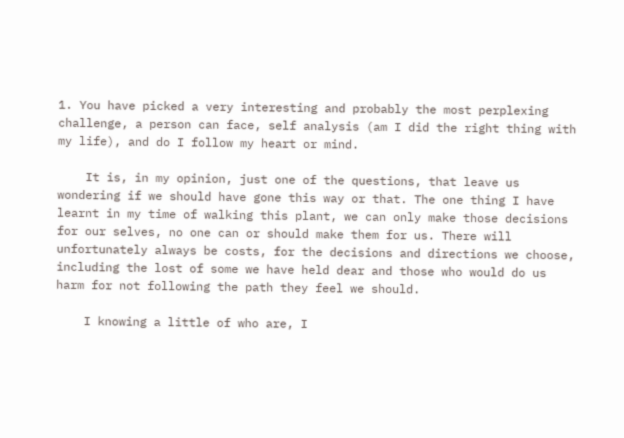1. You have picked a very interesting and probably the most perplexing challenge, a person can face, self analysis (am I did the right thing with my life), and do I follow my heart or mind.

    It is, in my opinion, just one of the questions, that leave us wondering if we should have gone this way or that. The one thing I have learnt in my time of walking this plant, we can only make those decisions for our selves, no one can or should make them for us. There will unfortunately always be costs, for the decisions and directions we choose, including the lost of some we have held dear and those who would do us harm for not following the path they feel we should.

    I knowing a little of who are, I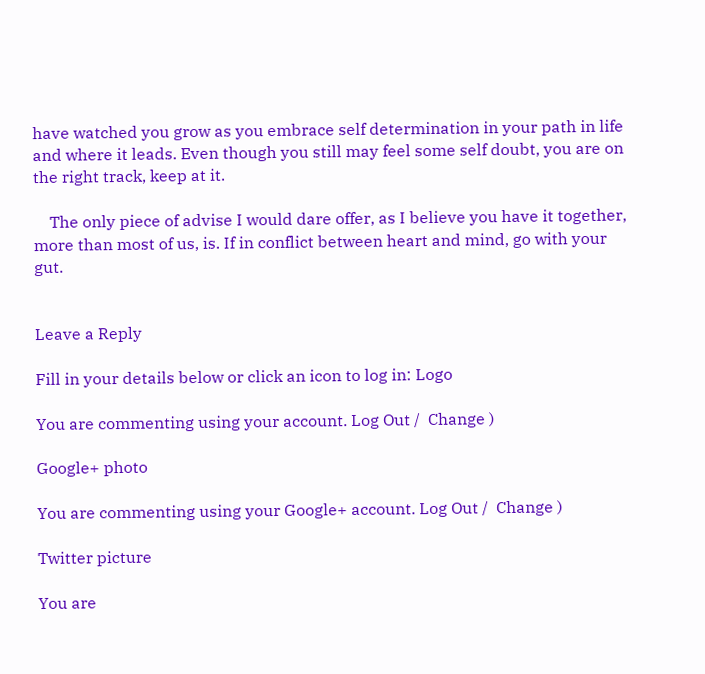have watched you grow as you embrace self determination in your path in life and where it leads. Even though you still may feel some self doubt, you are on the right track, keep at it.

    The only piece of advise I would dare offer, as I believe you have it together, more than most of us, is. If in conflict between heart and mind, go with your gut.


Leave a Reply

Fill in your details below or click an icon to log in: Logo

You are commenting using your account. Log Out /  Change )

Google+ photo

You are commenting using your Google+ account. Log Out /  Change )

Twitter picture

You are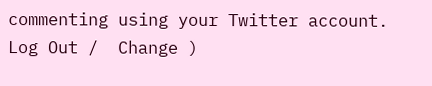commenting using your Twitter account. Log Out /  Change )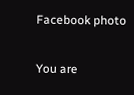Facebook photo

You are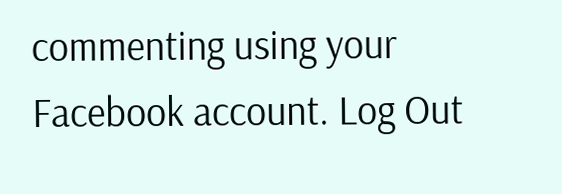commenting using your Facebook account. Log Out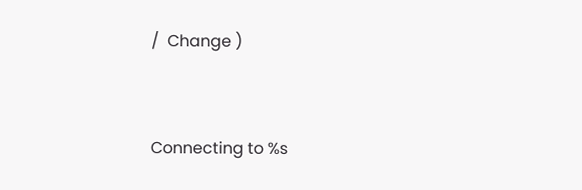/  Change )


Connecting to %s